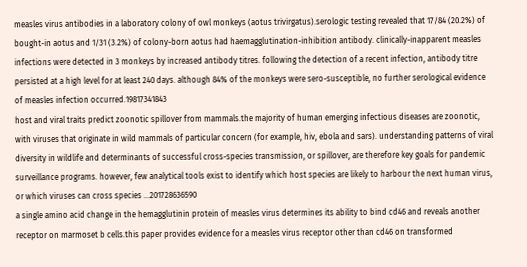measles virus antibodies in a laboratory colony of owl monkeys (aotus trivirgatus).serologic testing revealed that 17/84 (20.2%) of bought-in aotus and 1/31 (3.2%) of colony-born aotus had haemagglutination-inhibition antibody. clinically-inapparent measles infections were detected in 3 monkeys by increased antibody titres. following the detection of a recent infection, antibody titre persisted at a high level for at least 240 days. although 84% of the monkeys were sero-susceptible, no further serological evidence of measles infection occurred.19817341843
host and viral traits predict zoonotic spillover from mammals.the majority of human emerging infectious diseases are zoonotic, with viruses that originate in wild mammals of particular concern (for example, hiv, ebola and sars). understanding patterns of viral diversity in wildlife and determinants of successful cross-species transmission, or spillover, are therefore key goals for pandemic surveillance programs. however, few analytical tools exist to identify which host species are likely to harbour the next human virus, or which viruses can cross species ...201728636590
a single amino acid change in the hemagglutinin protein of measles virus determines its ability to bind cd46 and reveals another receptor on marmoset b cells.this paper provides evidence for a measles virus receptor other than cd46 on transformed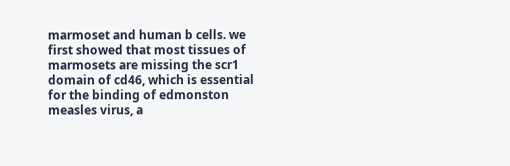marmoset and human b cells. we first showed that most tissues of marmosets are missing the scr1 domain of cd46, which is essential for the binding of edmonston measles virus, a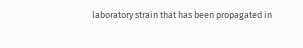laboratory strain that has been propagated in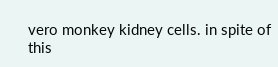vero monkey kidney cells. in spite of this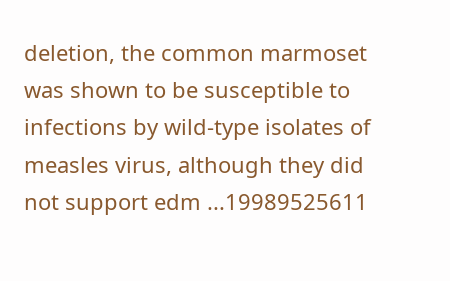deletion, the common marmoset was shown to be susceptible to infections by wild-type isolates of measles virus, although they did not support edm ...19989525611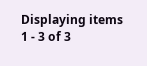Displaying items 1 - 3 of 3